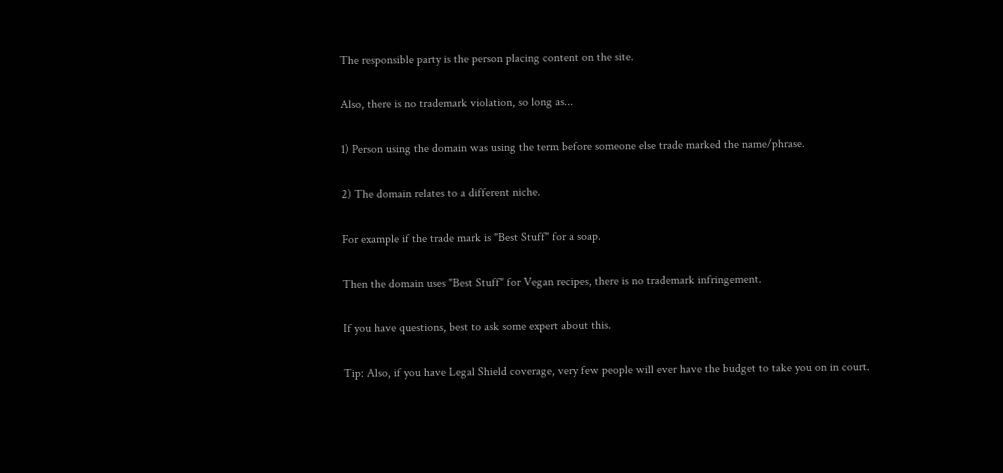The responsible party is the person placing content on the site.

Also, there is no trademark violation, so long as...

1) Person using the domain was using the term before someone else trade marked the name/phrase.

2) The domain relates to a different niche.

For example if the trade mark is "Best Stuff" for a soap.

Then the domain uses "Best Stuff" for Vegan recipes, there is no trademark infringement.

If you have questions, best to ask some expert about this.

Tip: Also, if you have Legal Shield coverage, very few people will ever have the budget to take you on in court.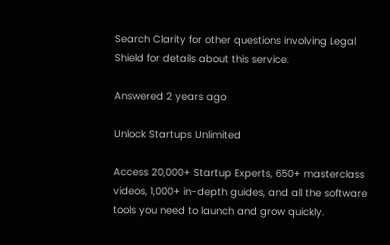Search Clarity for other questions involving Legal Shield for details about this service.

Answered 2 years ago

Unlock Startups Unlimited

Access 20,000+ Startup Experts, 650+ masterclass videos, 1,000+ in-depth guides, and all the software tools you need to launch and grow quickly.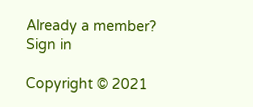Already a member? Sign in

Copyright © 2021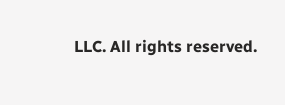LLC. All rights reserved.